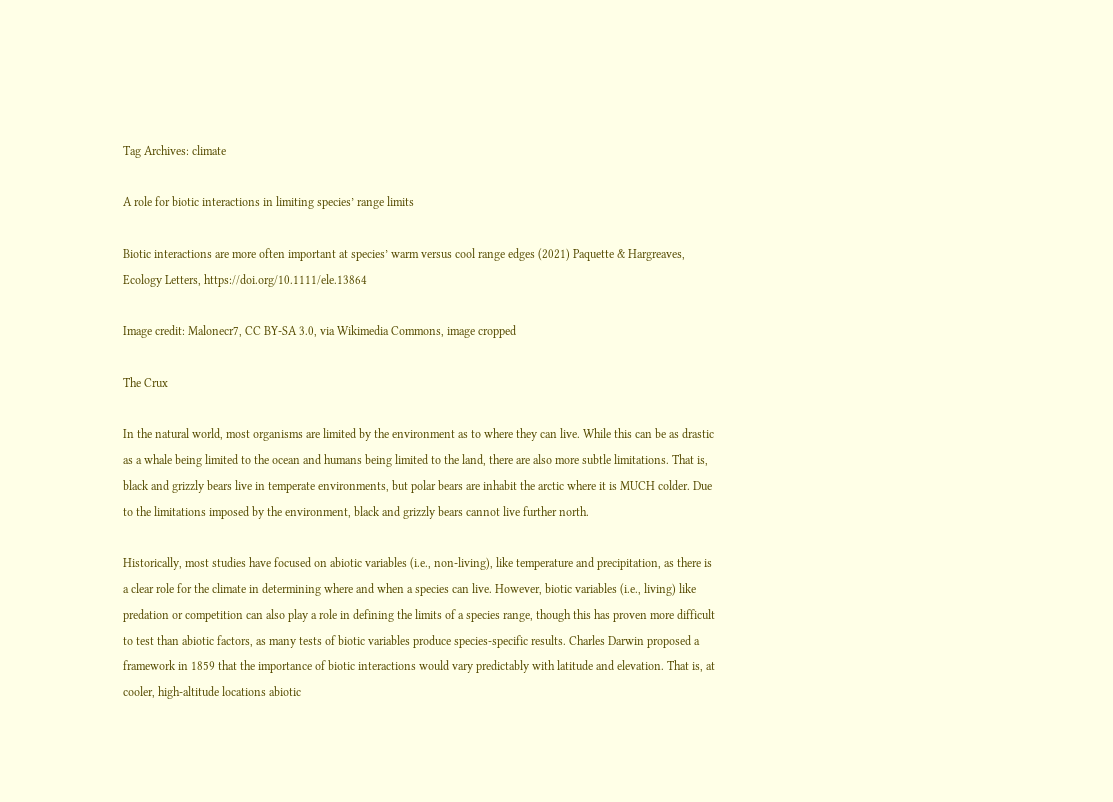Tag Archives: climate

A role for biotic interactions in limiting species’ range limits

Biotic interactions are more often important at species’ warm versus cool range edges (2021) Paquette & Hargreaves, Ecology Letters, https://doi.org/10.1111/ele.13864

Image credit: Malonecr7, CC BY-SA 3.0, via Wikimedia Commons, image cropped

The Crux

In the natural world, most organisms are limited by the environment as to where they can live. While this can be as drastic as a whale being limited to the ocean and humans being limited to the land, there are also more subtle limitations. That is, black and grizzly bears live in temperate environments, but polar bears are inhabit the arctic where it is MUCH colder. Due to the limitations imposed by the environment, black and grizzly bears cannot live further north.

Historically, most studies have focused on abiotic variables (i.e., non-living), like temperature and precipitation, as there is a clear role for the climate in determining where and when a species can live. However, biotic variables (i.e., living) like predation or competition can also play a role in defining the limits of a species range, though this has proven more difficult to test than abiotic factors, as many tests of biotic variables produce species-specific results. Charles Darwin proposed a framework in 1859 that the importance of biotic interactions would vary predictably with latitude and elevation. That is, at cooler, high-altitude locations abiotic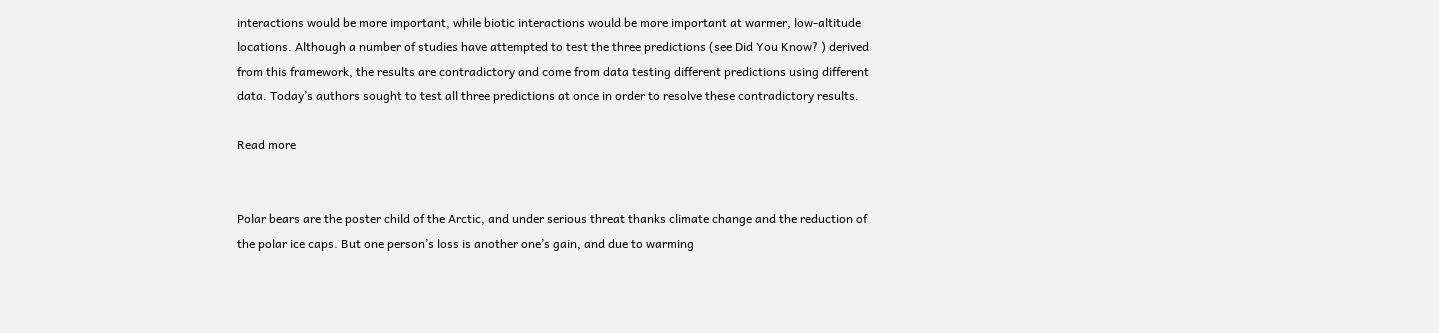interactions would be more important, while biotic interactions would be more important at warmer, low-altitude locations. Although a number of studies have attempted to test the three predictions (see Did You Know? ) derived from this framework, the results are contradictory and come from data testing different predictions using different data. Today’s authors sought to test all three predictions at once in order to resolve these contradictory results.

Read more


Polar bears are the poster child of the Arctic, and under serious threat thanks climate change and the reduction of the polar ice caps. But one person’s loss is another one’s gain, and due to warming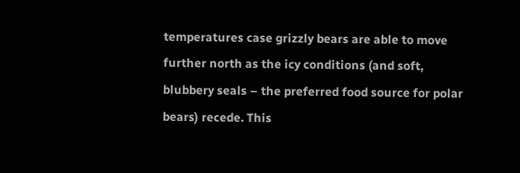temperatures case grizzly bears are able to move further north as the icy conditions (and soft, blubbery seals – the preferred food source for polar bears) recede. This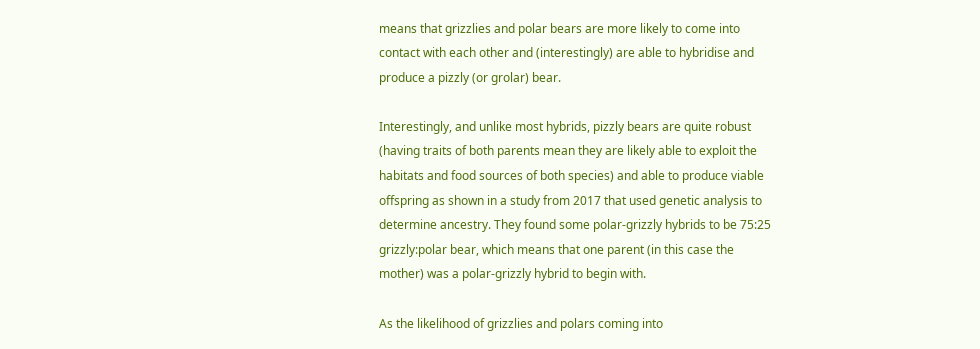means that grizzlies and polar bears are more likely to come into contact with each other and (interestingly) are able to hybridise and produce a pizzly (or grolar) bear.

Interestingly, and unlike most hybrids, pizzly bears are quite robust (having traits of both parents mean they are likely able to exploit the habitats and food sources of both species) and able to produce viable offspring as shown in a study from 2017 that used genetic analysis to determine ancestry. They found some polar-grizzly hybrids to be 75:25 grizzly:polar bear, which means that one parent (in this case the mother) was a polar-grizzly hybrid to begin with.

As the likelihood of grizzlies and polars coming into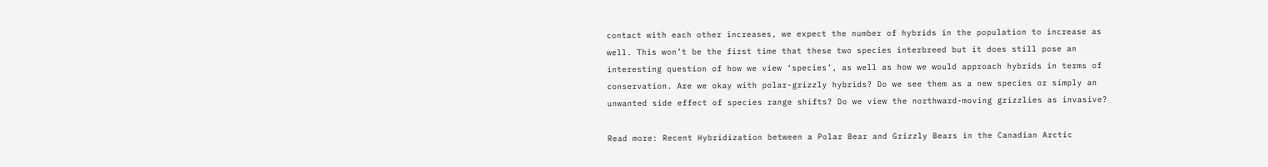contact with each other increases, we expect the number of hybrids in the population to increase as well. This won’t be the first time that these two species interbreed but it does still pose an interesting question of how we view ‘species’, as well as how we would approach hybrids in terms of conservation. Are we okay with polar-grizzly hybrids? Do we see them as a new species or simply an unwanted side effect of species range shifts? Do we view the northward-moving grizzlies as invasive?

Read more: Recent Hybridization between a Polar Bear and Grizzly Bears in the Canadian Arctic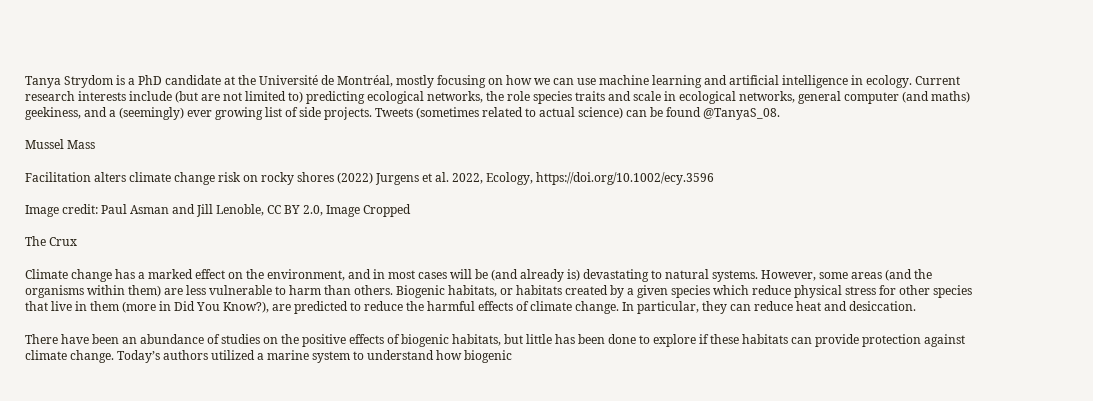Tanya Strydom is a PhD candidate at the Université de Montréal, mostly focusing on how we can use machine learning and artificial intelligence in ecology. Current research interests include (but are not limited to) predicting ecological networks, the role species traits and scale in ecological networks, general computer (and maths) geekiness, and a (seemingly) ever growing list of side projects. Tweets (sometimes related to actual science) can be found @TanyaS_08.

Mussel Mass

Facilitation alters climate change risk on rocky shores (2022) Jurgens et al. 2022, Ecology, https://doi.org/10.1002/ecy.3596

Image credit: Paul Asman and Jill Lenoble, CC BY 2.0, Image Cropped

The Crux

Climate change has a marked effect on the environment, and in most cases will be (and already is) devastating to natural systems. However, some areas (and the organisms within them) are less vulnerable to harm than others. Biogenic habitats, or habitats created by a given species which reduce physical stress for other species that live in them (more in Did You Know?), are predicted to reduce the harmful effects of climate change. In particular, they can reduce heat and desiccation.

There have been an abundance of studies on the positive effects of biogenic habitats, but little has been done to explore if these habitats can provide protection against climate change. Today’s authors utilized a marine system to understand how biogenic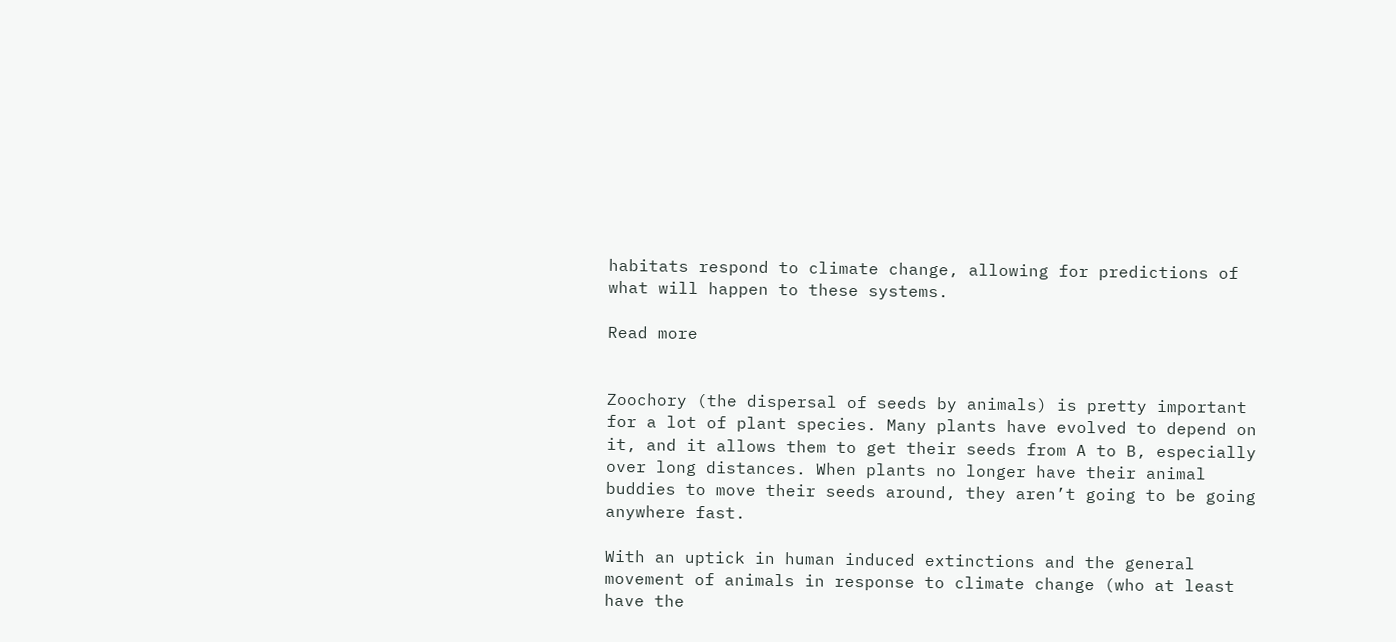habitats respond to climate change, allowing for predictions of what will happen to these systems.

Read more


Zoochory (the dispersal of seeds by animals) is pretty important for a lot of plant species. Many plants have evolved to depend on it, and it allows them to get their seeds from A to B, especially over long distances. When plants no longer have their animal buddies to move their seeds around, they aren’t going to be going anywhere fast.

With an uptick in human induced extinctions and the general movement of animals in response to climate change (who at least have the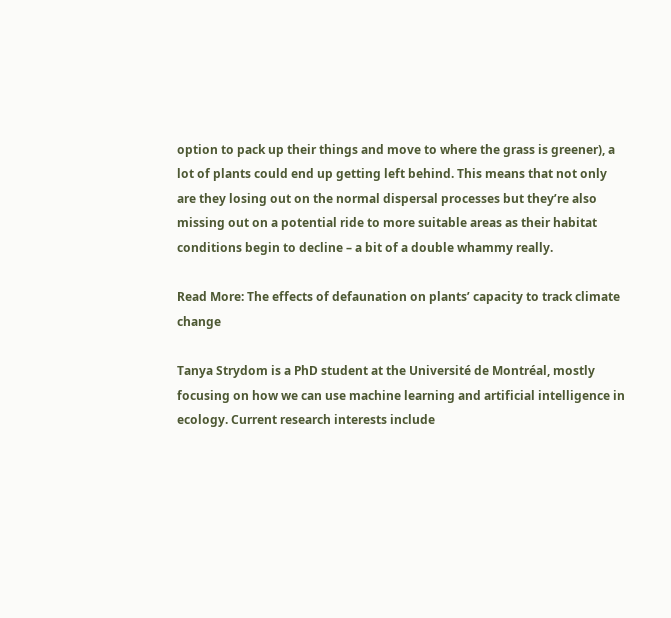option to pack up their things and move to where the grass is greener), a lot of plants could end up getting left behind. This means that not only are they losing out on the normal dispersal processes but they’re also missing out on a potential ride to more suitable areas as their habitat conditions begin to decline – a bit of a double whammy really.

Read More: The effects of defaunation on plants’ capacity to track climate change

Tanya Strydom is a PhD student at the Université de Montréal, mostly focusing on how we can use machine learning and artificial intelligence in ecology. Current research interests include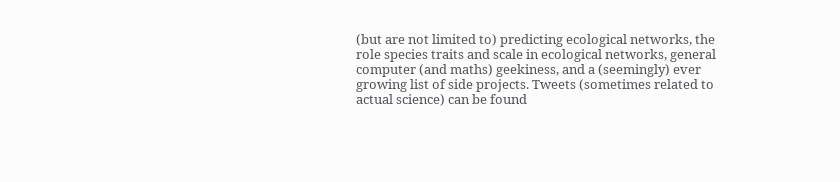(but are not limited to) predicting ecological networks, the role species traits and scale in ecological networks, general computer (and maths) geekiness, and a (seemingly) ever growing list of side projects. Tweets (sometimes related to actual science) can be found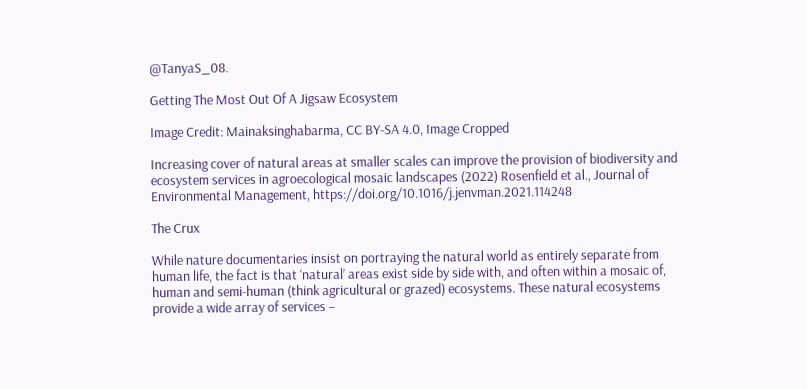@TanyaS_08.

Getting The Most Out Of A Jigsaw Ecosystem

Image Credit: Mainaksinghabarma, CC BY-SA 4.0, Image Cropped

Increasing cover of natural areas at smaller scales can improve the provision of biodiversity and ecosystem services in agroecological mosaic landscapes (2022) Rosenfield et al., Journal of Environmental Management, https://doi.org/10.1016/j.jenvman.2021.114248

The Crux

While nature documentaries insist on portraying the natural world as entirely separate from human life, the fact is that ‘natural’ areas exist side by side with, and often within a mosaic of, human and semi-human (think agricultural or grazed) ecosystems. These natural ecosystems provide a wide array of services –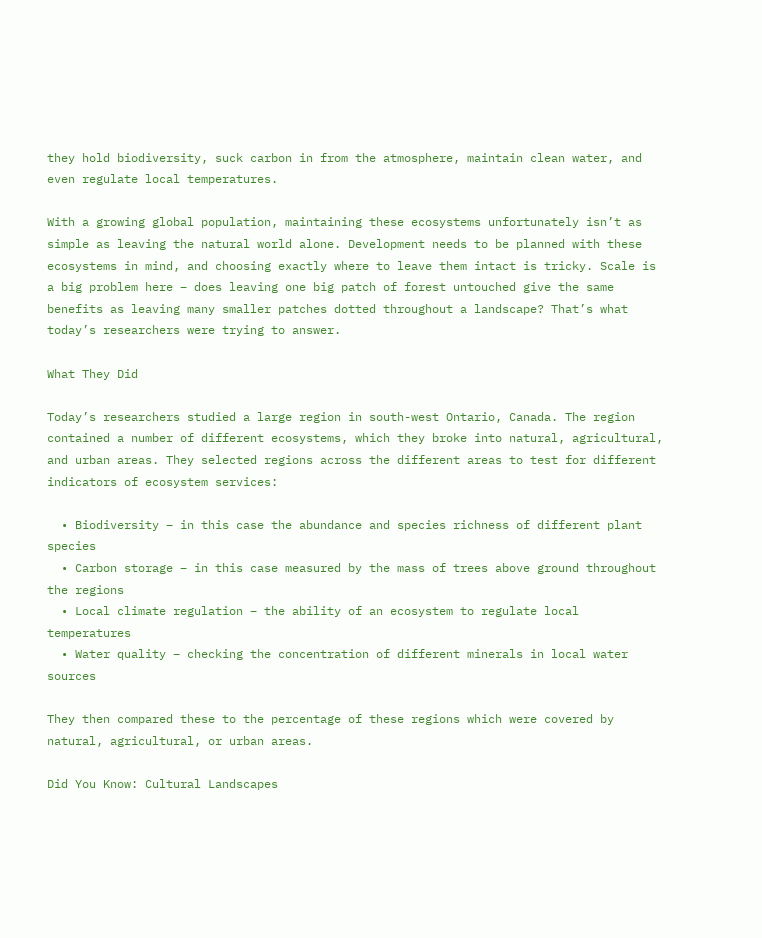they hold biodiversity, suck carbon in from the atmosphere, maintain clean water, and even regulate local temperatures.

With a growing global population, maintaining these ecosystems unfortunately isn’t as simple as leaving the natural world alone. Development needs to be planned with these ecosystems in mind, and choosing exactly where to leave them intact is tricky. Scale is a big problem here – does leaving one big patch of forest untouched give the same benefits as leaving many smaller patches dotted throughout a landscape? That’s what today’s researchers were trying to answer.

What They Did

Today’s researchers studied a large region in south-west Ontario, Canada. The region contained a number of different ecosystems, which they broke into natural, agricultural, and urban areas. They selected regions across the different areas to test for different indicators of ecosystem services:

  • Biodiversity – in this case the abundance and species richness of different plant species
  • Carbon storage – in this case measured by the mass of trees above ground throughout the regions
  • Local climate regulation – the ability of an ecosystem to regulate local temperatures
  • Water quality – checking the concentration of different minerals in local water sources

They then compared these to the percentage of these regions which were covered by natural, agricultural, or urban areas.

Did You Know: Cultural Landscapes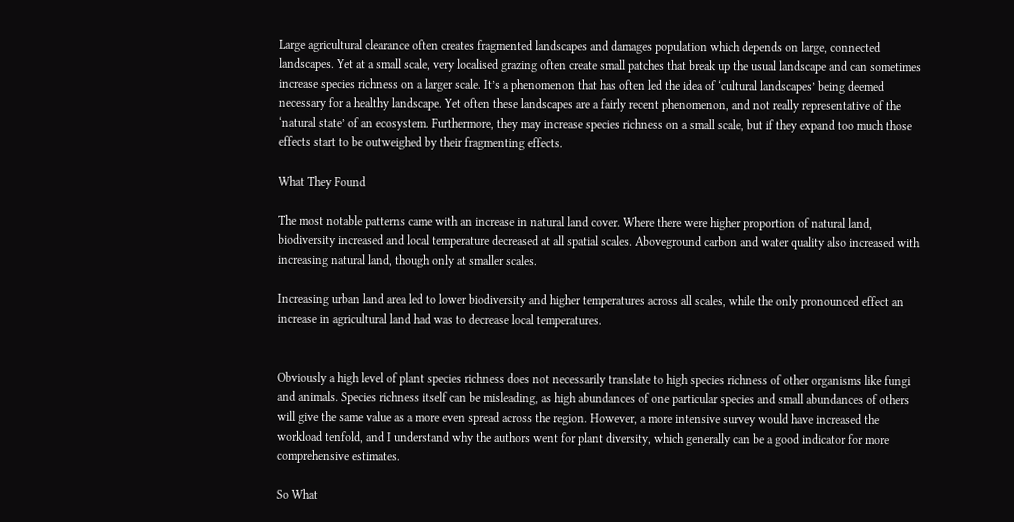Large agricultural clearance often creates fragmented landscapes and damages population which depends on large, connected landscapes. Yet at a small scale, very localised grazing often create small patches that break up the usual landscape and can sometimes increase species richness on a larger scale. It’s a phenomenon that has often led the idea of ‘cultural landscapes’ being deemed necessary for a healthy landscape. Yet often these landscapes are a fairly recent phenomenon, and not really representative of the ‘natural state’ of an ecosystem. Furthermore, they may increase species richness on a small scale, but if they expand too much those effects start to be outweighed by their fragmenting effects.

What They Found

The most notable patterns came with an increase in natural land cover. Where there were higher proportion of natural land, biodiversity increased and local temperature decreased at all spatial scales. Aboveground carbon and water quality also increased with increasing natural land, though only at smaller scales.

Increasing urban land area led to lower biodiversity and higher temperatures across all scales, while the only pronounced effect an increase in agricultural land had was to decrease local temperatures.


Obviously a high level of plant species richness does not necessarily translate to high species richness of other organisms like fungi and animals. Species richness itself can be misleading, as high abundances of one particular species and small abundances of others will give the same value as a more even spread across the region. However, a more intensive survey would have increased the workload tenfold, and I understand why the authors went for plant diversity, which generally can be a good indicator for more comprehensive estimates.

So What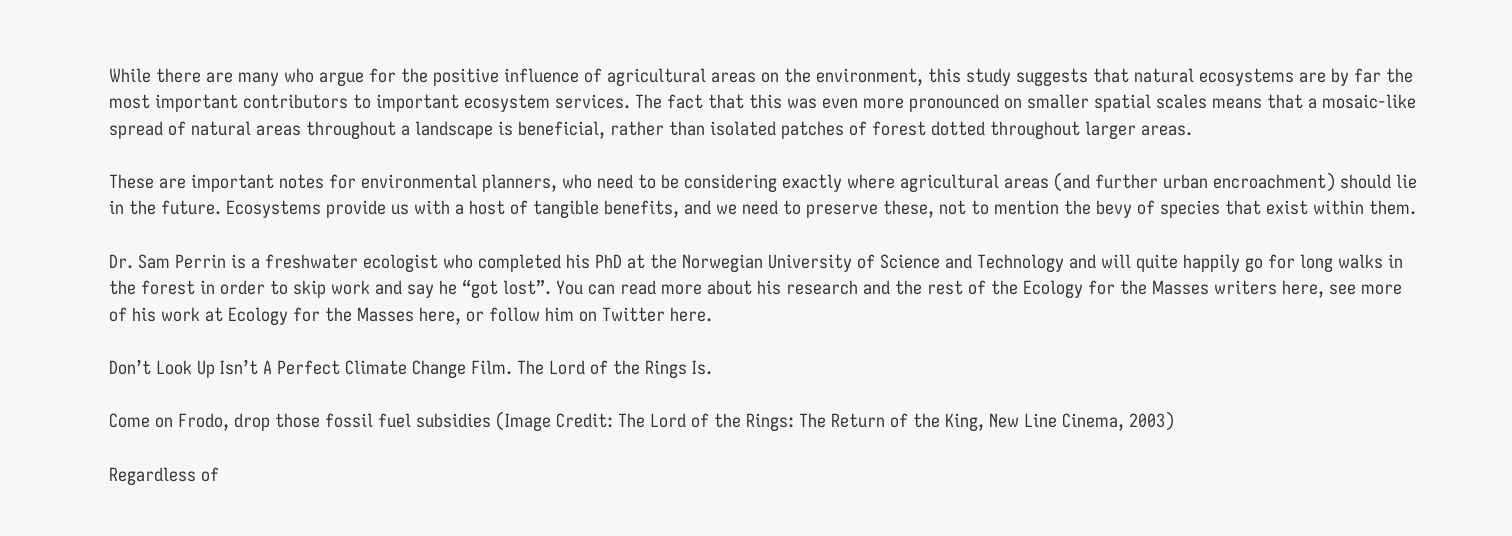While there are many who argue for the positive influence of agricultural areas on the environment, this study suggests that natural ecosystems are by far the most important contributors to important ecosystem services. The fact that this was even more pronounced on smaller spatial scales means that a mosaic-like spread of natural areas throughout a landscape is beneficial, rather than isolated patches of forest dotted throughout larger areas.

These are important notes for environmental planners, who need to be considering exactly where agricultural areas (and further urban encroachment) should lie in the future. Ecosystems provide us with a host of tangible benefits, and we need to preserve these, not to mention the bevy of species that exist within them.

Dr. Sam Perrin is a freshwater ecologist who completed his PhD at the Norwegian University of Science and Technology and will quite happily go for long walks in the forest in order to skip work and say he “got lost”. You can read more about his research and the rest of the Ecology for the Masses writers here, see more of his work at Ecology for the Masses here, or follow him on Twitter here.

Don’t Look Up Isn’t A Perfect Climate Change Film. The Lord of the Rings Is.

Come on Frodo, drop those fossil fuel subsidies (Image Credit: The Lord of the Rings: The Return of the King, New Line Cinema, 2003)

Regardless of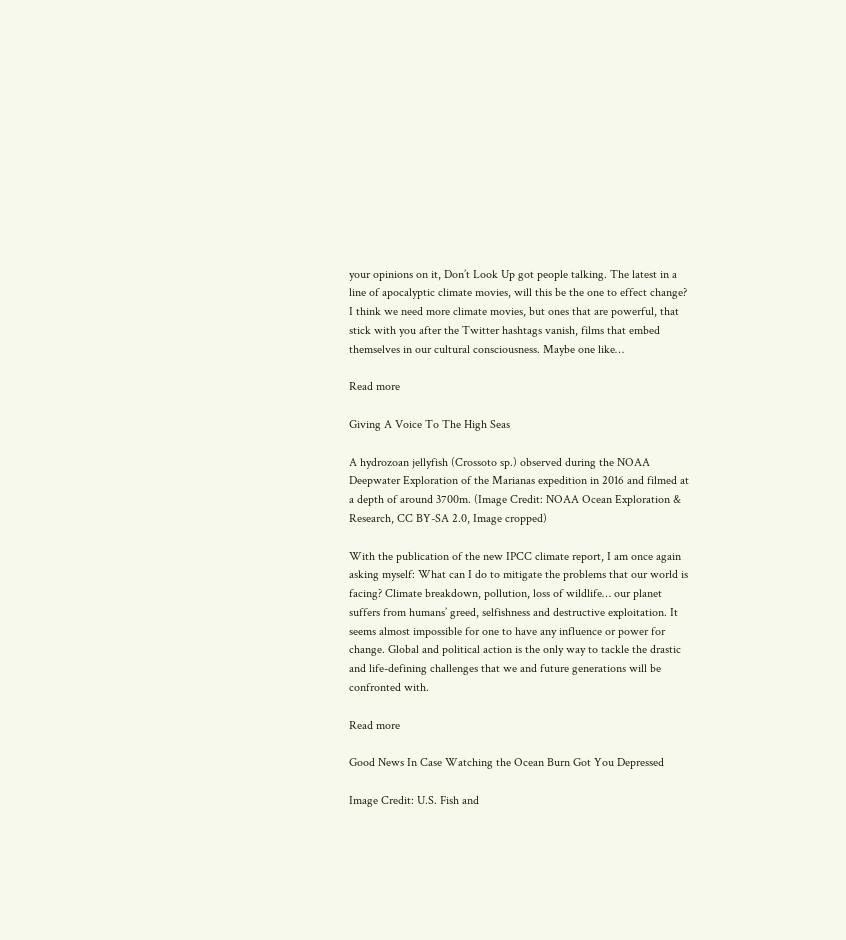your opinions on it, Don’t Look Up got people talking. The latest in a line of apocalyptic climate movies, will this be the one to effect change? I think we need more climate movies, but ones that are powerful, that stick with you after the Twitter hashtags vanish, films that embed themselves in our cultural consciousness. Maybe one like…

Read more

Giving A Voice To The High Seas

A hydrozoan jellyfish (Crossoto sp.) observed during the NOAA Deepwater Exploration of the Marianas expedition in 2016 and filmed at a depth of around 3700m. (Image Credit: NOAA Ocean Exploration & Research, CC BY-SA 2.0, Image cropped)

With the publication of the new IPCC climate report, I am once again asking myself: What can I do to mitigate the problems that our world is facing? Climate breakdown, pollution, loss of wildlife… our planet suffers from humans’ greed, selfishness and destructive exploitation. It seems almost impossible for one to have any influence or power for change. Global and political action is the only way to tackle the drastic and life-defining challenges that we and future generations will be confronted with.

Read more

Good News In Case Watching the Ocean Burn Got You Depressed

Image Credit: U.S. Fish and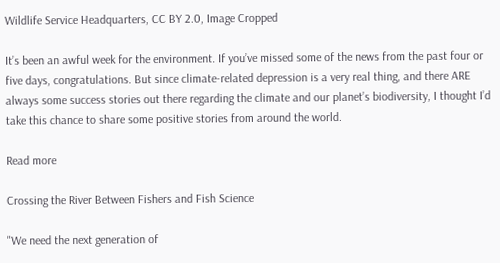Wildlife Service Headquarters, CC BY 2.0, Image Cropped

It’s been an awful week for the environment. If you’ve missed some of the news from the past four or five days, congratulations. But since climate-related depression is a very real thing, and there ARE always some success stories out there regarding the climate and our planet’s biodiversity, I thought I’d take this chance to share some positive stories from around the world.

Read more

Crossing the River Between Fishers and Fish Science

"We need the next generation of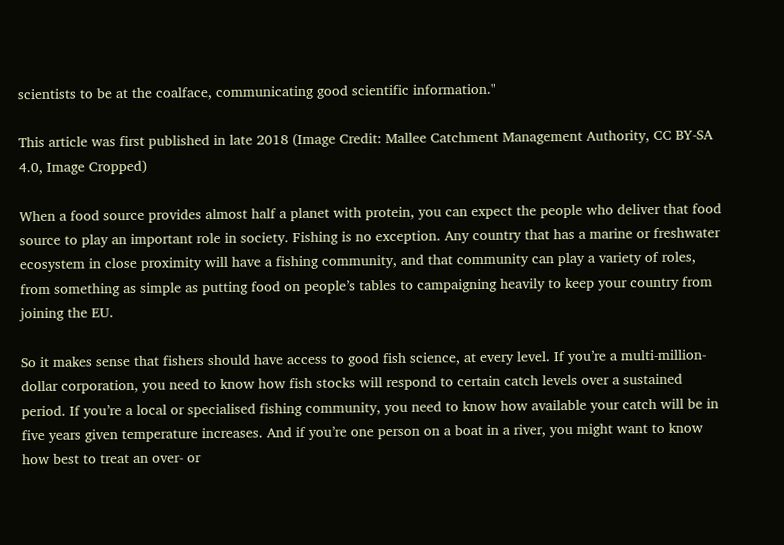scientists to be at the coalface, communicating good scientific information."

This article was first published in late 2018 (Image Credit: Mallee Catchment Management Authority, CC BY-SA 4.0, Image Cropped)

When a food source provides almost half a planet with protein, you can expect the people who deliver that food source to play an important role in society. Fishing is no exception. Any country that has a marine or freshwater ecosystem in close proximity will have a fishing community, and that community can play a variety of roles, from something as simple as putting food on people’s tables to campaigning heavily to keep your country from joining the EU.

So it makes sense that fishers should have access to good fish science, at every level. If you’re a multi-million-dollar corporation, you need to know how fish stocks will respond to certain catch levels over a sustained period. If you’re a local or specialised fishing community, you need to know how available your catch will be in five years given temperature increases. And if you’re one person on a boat in a river, you might want to know how best to treat an over- or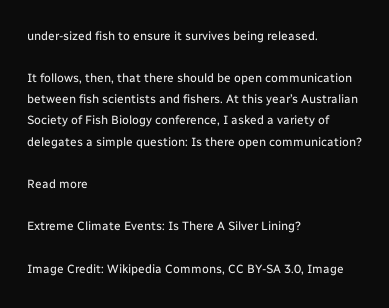under-sized fish to ensure it survives being released.

It follows, then, that there should be open communication between fish scientists and fishers. At this year’s Australian Society of Fish Biology conference, I asked a variety of delegates a simple question: Is there open communication?

Read more

Extreme Climate Events: Is There A Silver Lining?

Image Credit: Wikipedia Commons, CC BY-SA 3.0, Image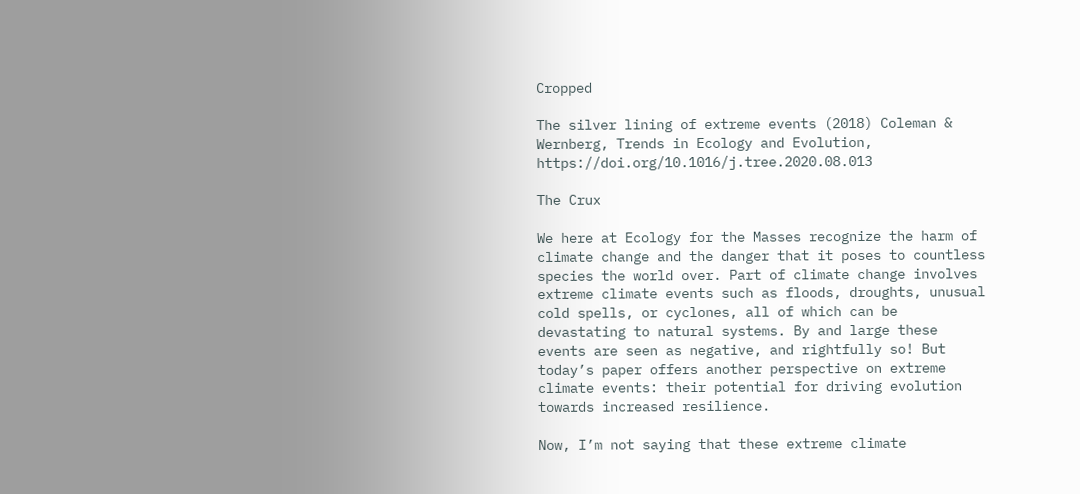Cropped

The silver lining of extreme events (2018) Coleman & Wernberg, Trends in Ecology and Evolution, https://doi.org/10.1016/j.tree.2020.08.013

The Crux

We here at Ecology for the Masses recognize the harm of climate change and the danger that it poses to countless species the world over. Part of climate change involves extreme climate events such as floods, droughts, unusual cold spells, or cyclones, all of which can be devastating to natural systems. By and large these events are seen as negative, and rightfully so! But today’s paper offers another perspective on extreme climate events: their potential for driving evolution towards increased resilience.

Now, I’m not saying that these extreme climate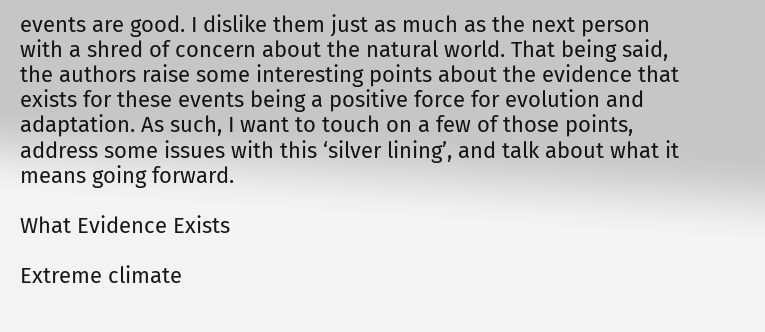events are good. I dislike them just as much as the next person with a shred of concern about the natural world. That being said, the authors raise some interesting points about the evidence that exists for these events being a positive force for evolution and adaptation. As such, I want to touch on a few of those points, address some issues with this ‘silver lining’, and talk about what it means going forward.

What Evidence Exists

Extreme climate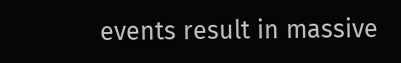events result in massive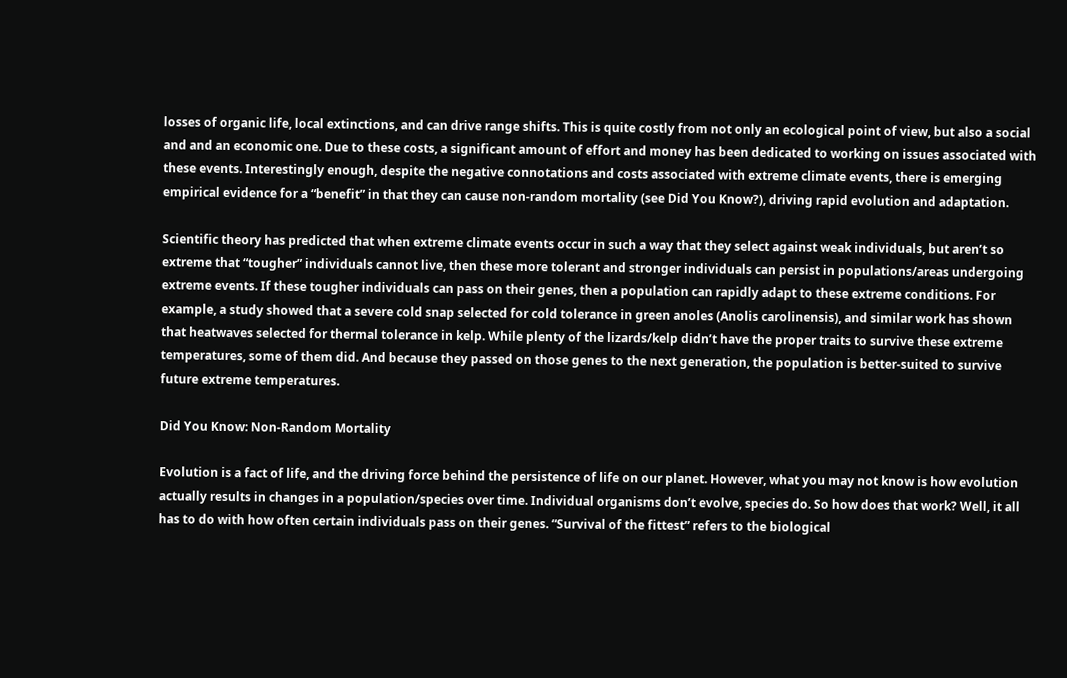losses of organic life, local extinctions, and can drive range shifts. This is quite costly from not only an ecological point of view, but also a social and and an economic one. Due to these costs, a significant amount of effort and money has been dedicated to working on issues associated with these events. Interestingly enough, despite the negative connotations and costs associated with extreme climate events, there is emerging empirical evidence for a “benefit” in that they can cause non-random mortality (see Did You Know?), driving rapid evolution and adaptation.

Scientific theory has predicted that when extreme climate events occur in such a way that they select against weak individuals, but aren’t so extreme that “tougher” individuals cannot live, then these more tolerant and stronger individuals can persist in populations/areas undergoing extreme events. If these tougher individuals can pass on their genes, then a population can rapidly adapt to these extreme conditions. For example, a study showed that a severe cold snap selected for cold tolerance in green anoles (Anolis carolinensis), and similar work has shown that heatwaves selected for thermal tolerance in kelp. While plenty of the lizards/kelp didn’t have the proper traits to survive these extreme temperatures, some of them did. And because they passed on those genes to the next generation, the population is better-suited to survive future extreme temperatures.

Did You Know: Non-Random Mortality

Evolution is a fact of life, and the driving force behind the persistence of life on our planet. However, what you may not know is how evolution actually results in changes in a population/species over time. Individual organisms don’t evolve, species do. So how does that work? Well, it all has to do with how often certain individuals pass on their genes. “Survival of the fittest” refers to the biological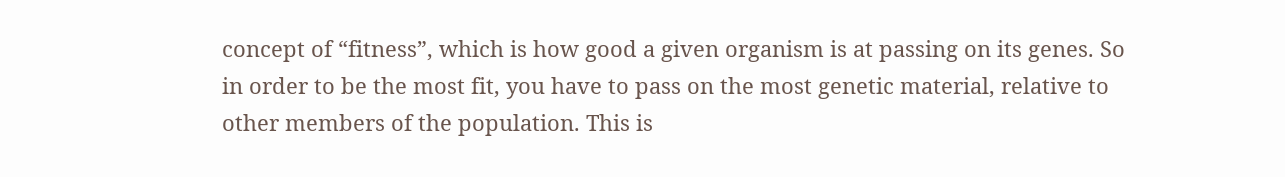concept of “fitness”, which is how good a given organism is at passing on its genes. So in order to be the most fit, you have to pass on the most genetic material, relative to other members of the population. This is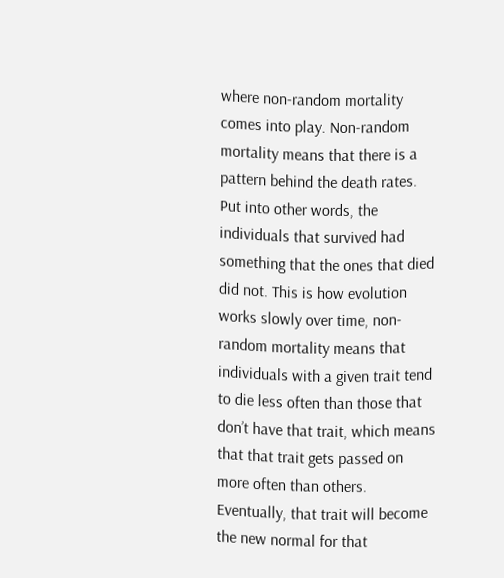where non-random mortality comes into play. Non-random mortality means that there is a pattern behind the death rates. Put into other words, the individuals that survived had something that the ones that died did not. This is how evolution works slowly over time, non-random mortality means that individuals with a given trait tend to die less often than those that don’t have that trait, which means that that trait gets passed on more often than others. Eventually, that trait will become the new normal for that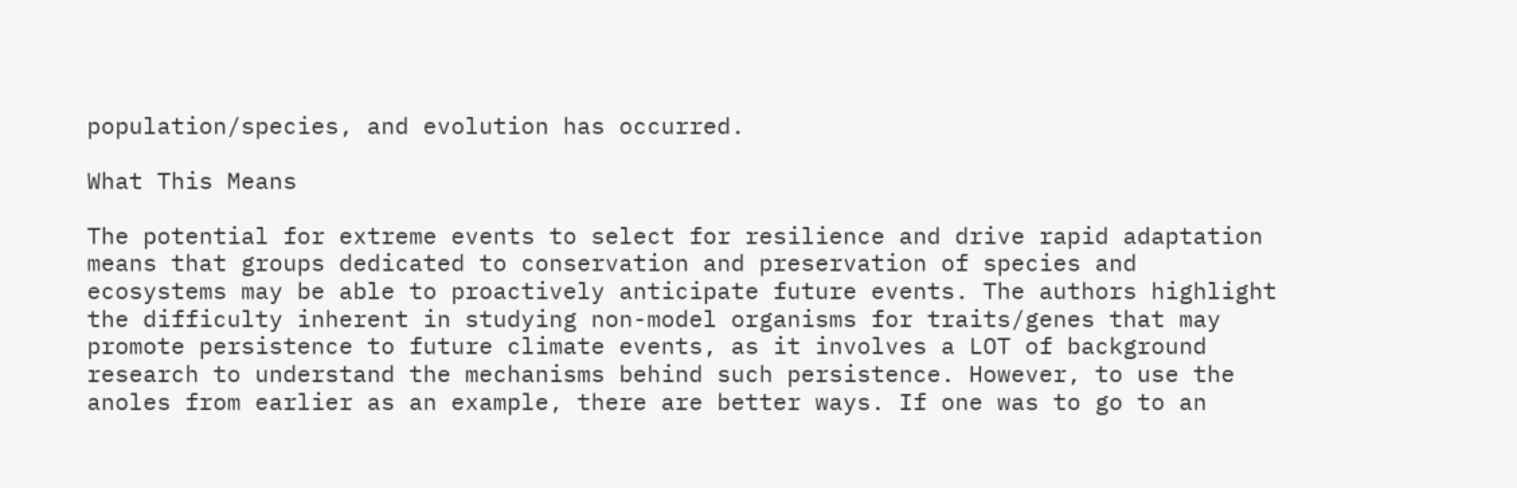population/species, and evolution has occurred.

What This Means

The potential for extreme events to select for resilience and drive rapid adaptation means that groups dedicated to conservation and preservation of species and ecosystems may be able to proactively anticipate future events. The authors highlight the difficulty inherent in studying non-model organisms for traits/genes that may promote persistence to future climate events, as it involves a LOT of background research to understand the mechanisms behind such persistence. However, to use the anoles from earlier as an example, there are better ways. If one was to go to an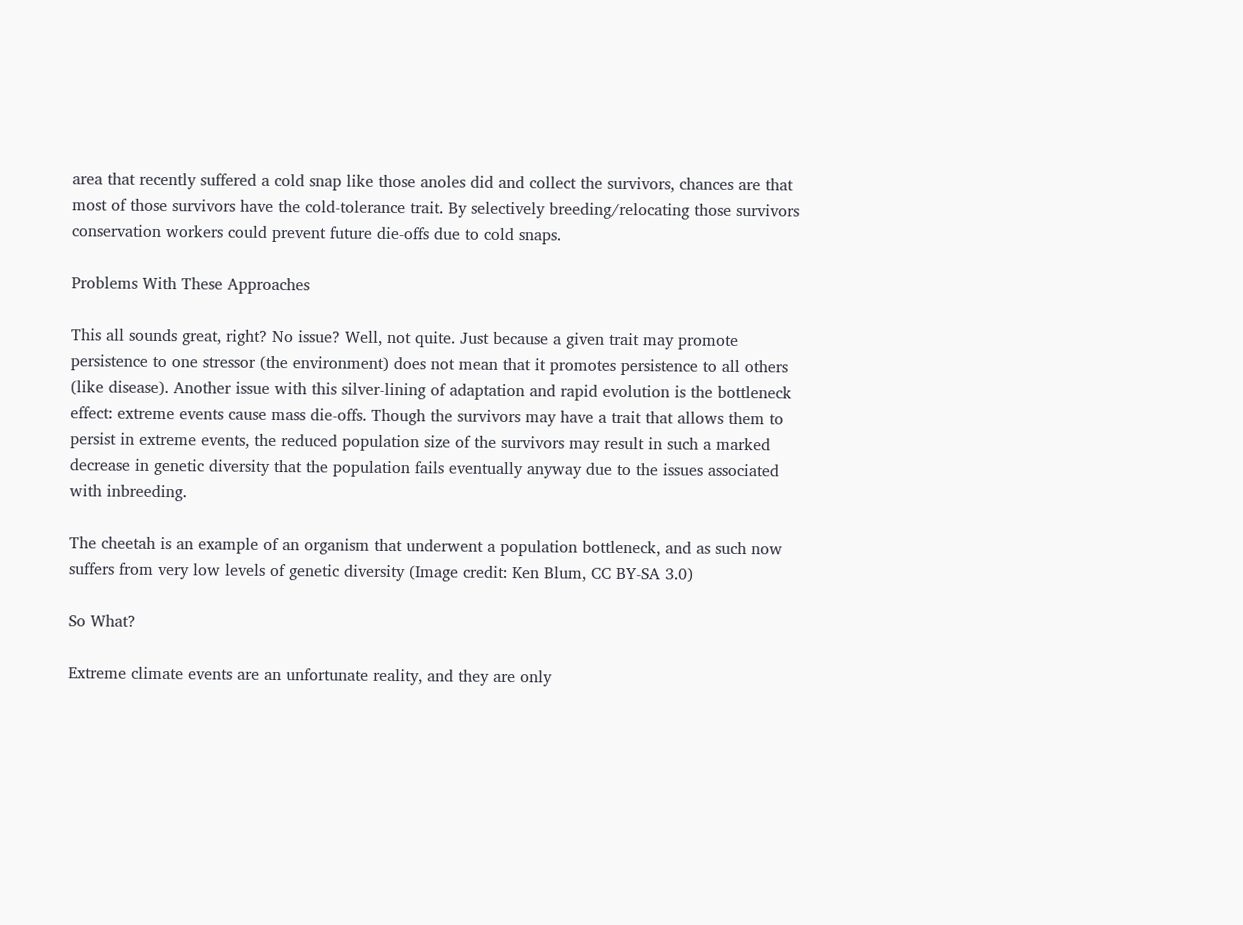area that recently suffered a cold snap like those anoles did and collect the survivors, chances are that most of those survivors have the cold-tolerance trait. By selectively breeding/relocating those survivors conservation workers could prevent future die-offs due to cold snaps.

Problems With These Approaches

This all sounds great, right? No issue? Well, not quite. Just because a given trait may promote persistence to one stressor (the environment) does not mean that it promotes persistence to all others (like disease). Another issue with this silver-lining of adaptation and rapid evolution is the bottleneck effect: extreme events cause mass die-offs. Though the survivors may have a trait that allows them to persist in extreme events, the reduced population size of the survivors may result in such a marked decrease in genetic diversity that the population fails eventually anyway due to the issues associated with inbreeding.

The cheetah is an example of an organism that underwent a population bottleneck, and as such now suffers from very low levels of genetic diversity (Image credit: Ken Blum, CC BY-SA 3.0)

So What?

Extreme climate events are an unfortunate reality, and they are only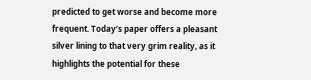predicted to get worse and become more frequent. Today’s paper offers a pleasant silver lining to that very grim reality, as it highlights the potential for these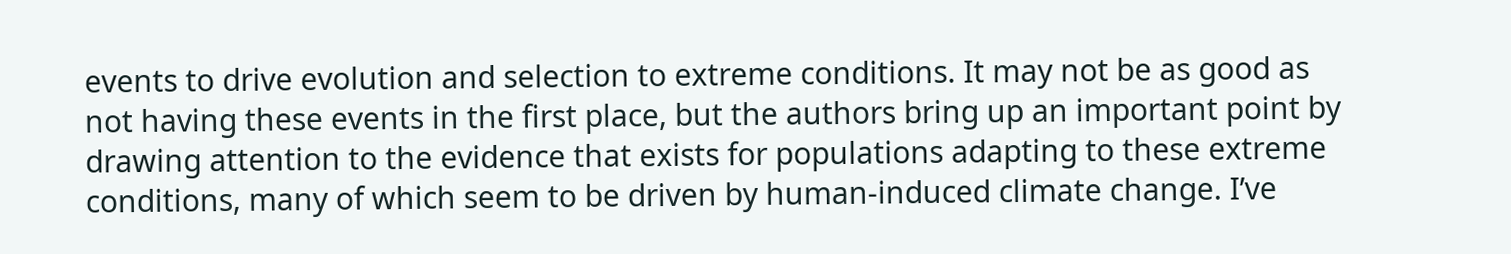events to drive evolution and selection to extreme conditions. It may not be as good as not having these events in the first place, but the authors bring up an important point by drawing attention to the evidence that exists for populations adapting to these extreme conditions, many of which seem to be driven by human-induced climate change. I’ve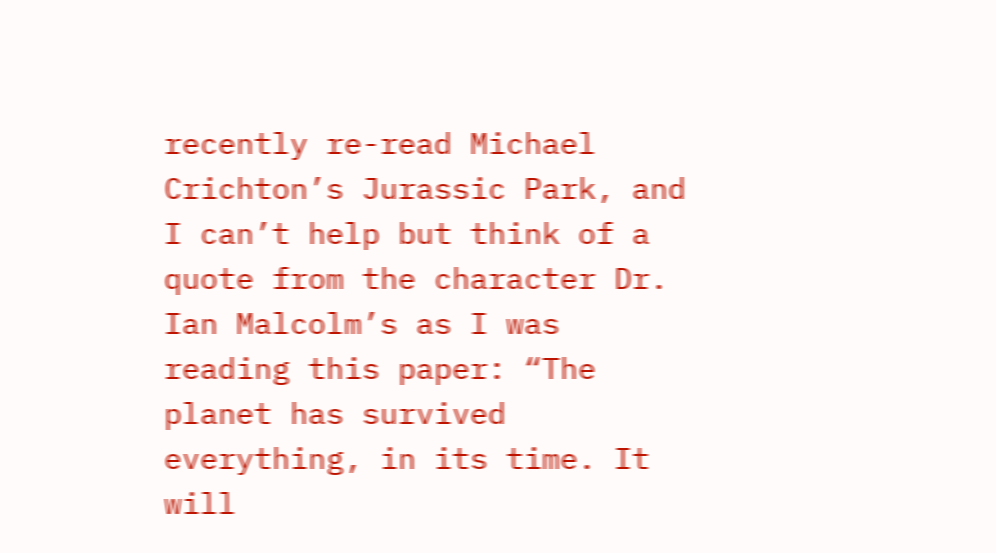recently re-read Michael Crichton’s Jurassic Park, and I can’t help but think of a quote from the character Dr. Ian Malcolm’s as I was reading this paper: “The planet has survived everything, in its time. It will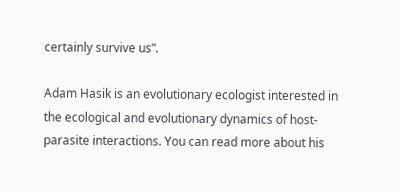certainly survive us”.

Adam Hasik is an evolutionary ecologist interested in the ecological and evolutionary dynamics of host-parasite interactions. You can read more about his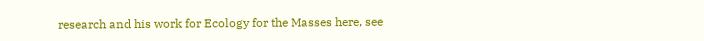research and his work for Ecology for the Masses here, see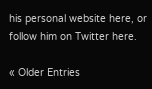his personal website here, or follow him on Twitter here.

« Older Entries